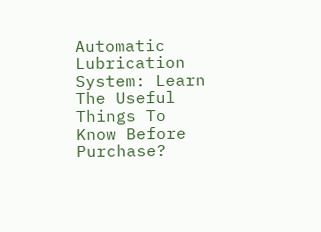Automatic Lubrication System: Learn The Useful Things To Know Before Purchase?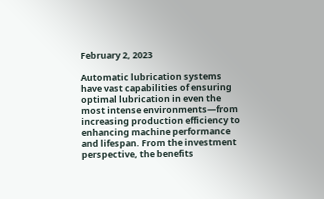February 2, 2023

Automatic lubrication systems have vast capabilities of ensuring optimal lubrication in even the most intense environments—from increasing production efficiency to enhancing machine performance and lifespan. From the investment perspective, the benefits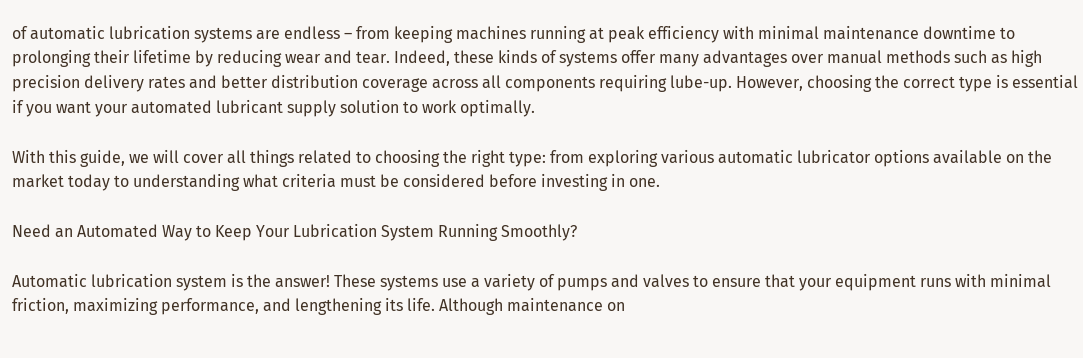of automatic lubrication systems are endless – from keeping machines running at peak efficiency with minimal maintenance downtime to prolonging their lifetime by reducing wear and tear. Indeed, these kinds of systems offer many advantages over manual methods such as high precision delivery rates and better distribution coverage across all components requiring lube-up. However, choosing the correct type is essential if you want your automated lubricant supply solution to work optimally.

With this guide, we will cover all things related to choosing the right type: from exploring various automatic lubricator options available on the market today to understanding what criteria must be considered before investing in one.

Need an Automated Way to Keep Your Lubrication System Running Smoothly?

Automatic lubrication system is the answer! These systems use a variety of pumps and valves to ensure that your equipment runs with minimal friction, maximizing performance, and lengthening its life. Although maintenance on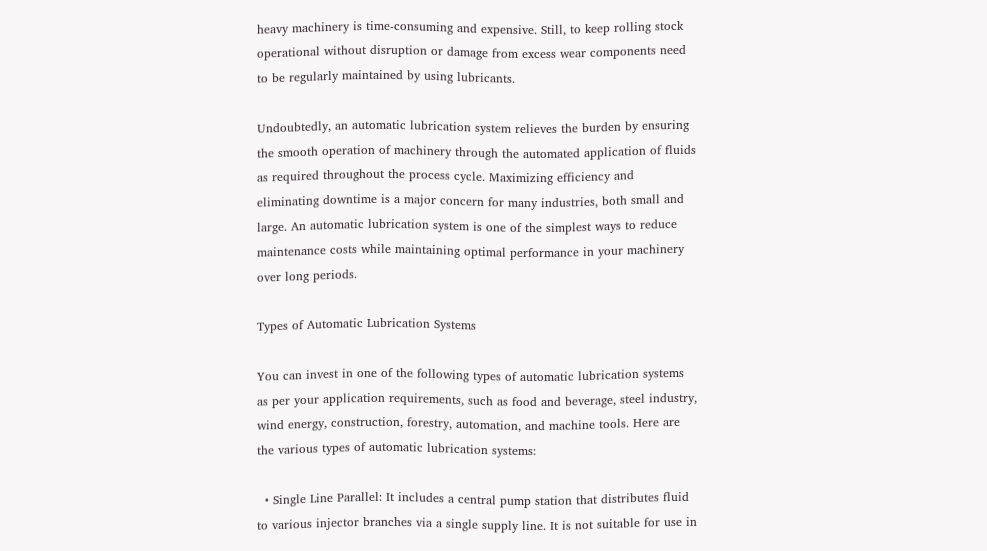heavy machinery is time-consuming and expensive. Still, to keep rolling stock operational without disruption or damage from excess wear components need to be regularly maintained by using lubricants.

Undoubtedly, an automatic lubrication system relieves the burden by ensuring the smooth operation of machinery through the automated application of fluids as required throughout the process cycle. Maximizing efficiency and eliminating downtime is a major concern for many industries, both small and large. An automatic lubrication system is one of the simplest ways to reduce maintenance costs while maintaining optimal performance in your machinery over long periods.

Types of Automatic Lubrication Systems

You can invest in one of the following types of automatic lubrication systems as per your application requirements, such as food and beverage, steel industry, wind energy, construction, forestry, automation, and machine tools. Here are the various types of automatic lubrication systems:

  • Single Line Parallel: It includes a central pump station that distributes fluid to various injector branches via a single supply line. It is not suitable for use in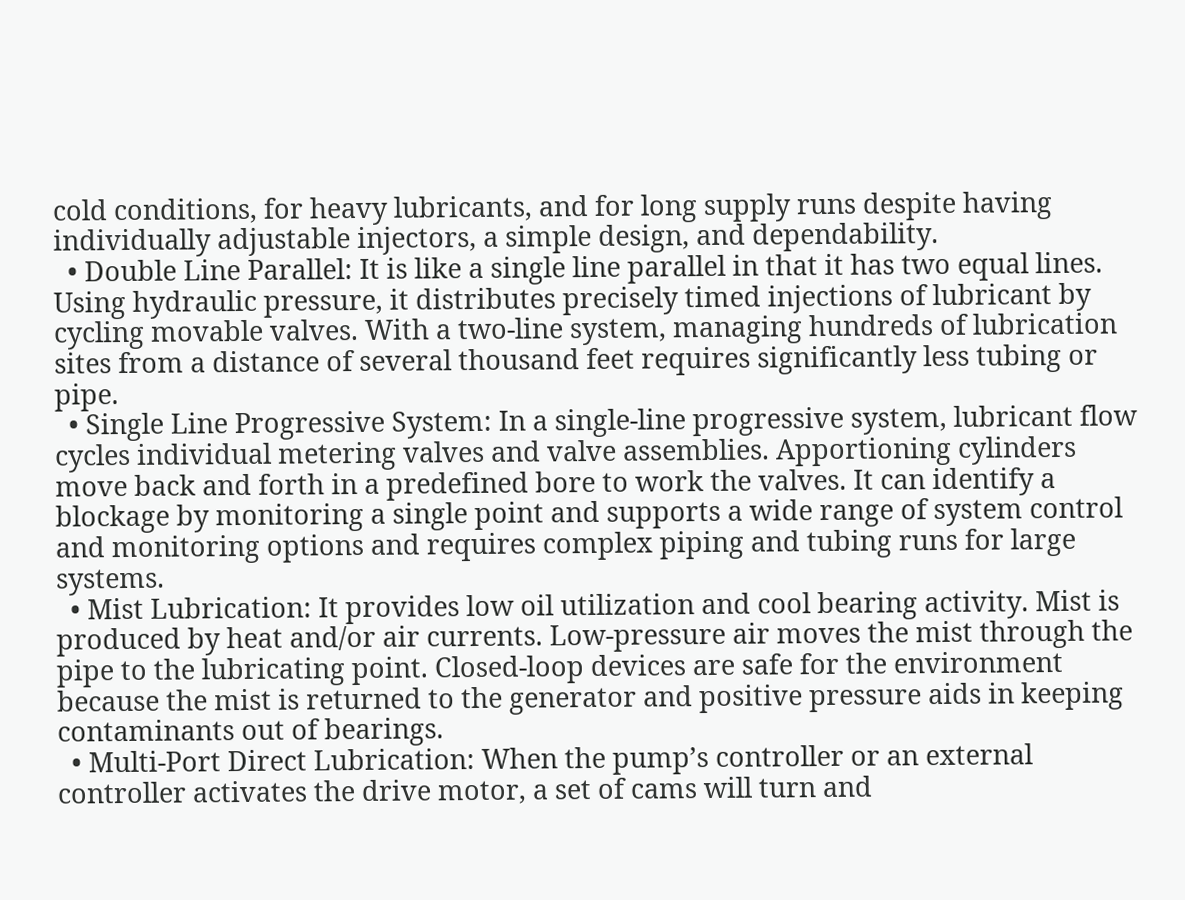cold conditions, for heavy lubricants, and for long supply runs despite having individually adjustable injectors, a simple design, and dependability.
  • Double Line Parallel: It is like a single line parallel in that it has two equal lines. Using hydraulic pressure, it distributes precisely timed injections of lubricant by cycling movable valves. With a two-line system, managing hundreds of lubrication sites from a distance of several thousand feet requires significantly less tubing or pipe.
  • Single Line Progressive System: In a single-line progressive system, lubricant flow cycles individual metering valves and valve assemblies. Apportioning cylinders move back and forth in a predefined bore to work the valves. It can identify a blockage by monitoring a single point and supports a wide range of system control and monitoring options and requires complex piping and tubing runs for large systems.
  • Mist Lubrication: It provides low oil utilization and cool bearing activity. Mist is produced by heat and/or air currents. Low-pressure air moves the mist through the pipe to the lubricating point. Closed-loop devices are safe for the environment because the mist is returned to the generator and positive pressure aids in keeping contaminants out of bearings.
  • Multi-Port Direct Lubrication: When the pump’s controller or an external controller activates the drive motor, a set of cams will turn and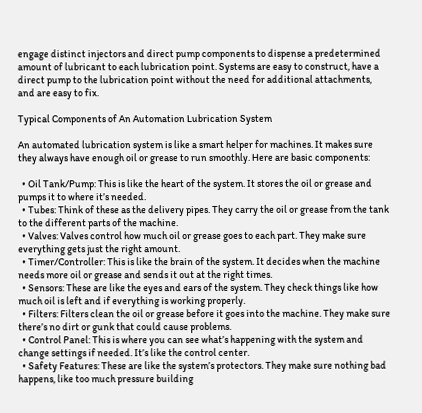engage distinct injectors and direct pump components to dispense a predetermined amount of lubricant to each lubrication point. Systems are easy to construct, have a direct pump to the lubrication point without the need for additional attachments, and are easy to fix.

Typical Components of An Automation Lubrication System

An automated lubrication system is like a smart helper for machines. It makes sure they always have enough oil or grease to run smoothly. Here are basic components:

  • Oil Tank/Pump: This is like the heart of the system. It stores the oil or grease and pumps it to where it’s needed.
  • Tubes: Think of these as the delivery pipes. They carry the oil or grease from the tank to the different parts of the machine.
  • Valves: Valves control how much oil or grease goes to each part. They make sure everything gets just the right amount.
  • Timer/Controller: This is like the brain of the system. It decides when the machine needs more oil or grease and sends it out at the right times.
  • Sensors: These are like the eyes and ears of the system. They check things like how much oil is left and if everything is working properly.
  • Filters: Filters clean the oil or grease before it goes into the machine. They make sure there’s no dirt or gunk that could cause problems.
  • Control Panel: This is where you can see what’s happening with the system and change settings if needed. It’s like the control center.
  • Safety Features: These are like the system’s protectors. They make sure nothing bad happens, like too much pressure building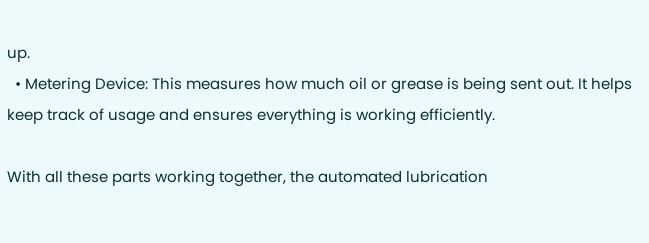up.
  • Metering Device: This measures how much oil or grease is being sent out. It helps keep track of usage and ensures everything is working efficiently.

With all these parts working together, the automated lubrication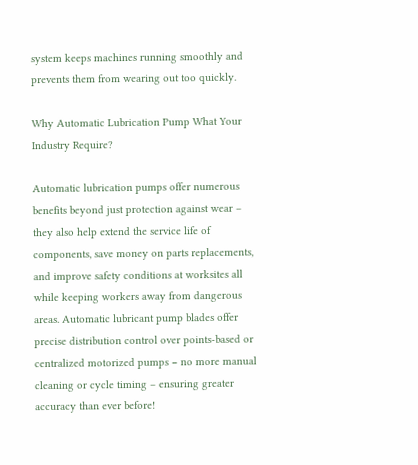system keeps machines running smoothly and prevents them from wearing out too quickly.

Why Automatic Lubrication Pump What Your Industry Require?

Automatic lubrication pumps offer numerous benefits beyond just protection against wear – they also help extend the service life of components, save money on parts replacements, and improve safety conditions at worksites all while keeping workers away from dangerous areas. Automatic lubricant pump blades offer precise distribution control over points-based or centralized motorized pumps − no more manual cleaning or cycle timing – ensuring greater accuracy than ever before!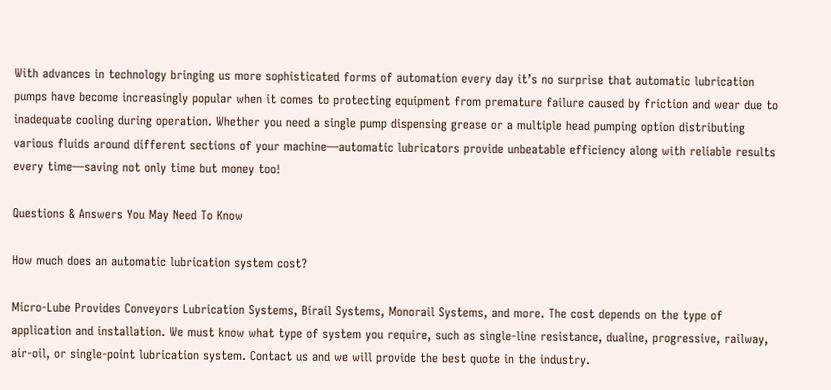With advances in technology bringing us more sophisticated forms of automation every day it’s no surprise that automatic lubrication pumps have become increasingly popular when it comes to protecting equipment from premature failure caused by friction and wear due to inadequate cooling during operation. Whether you need a single pump dispensing grease or a multiple head pumping option distributing various fluids around different sections of your machine—automatic lubricators provide unbeatable efficiency along with reliable results every time—saving not only time but money too!

Questions & Answers You May Need To Know

How much does an automatic lubrication system cost?

Micro-Lube Provides Conveyors Lubrication Systems, Birail Systems, Monorail Systems, and more. The cost depends on the type of application and installation. We must know what type of system you require, such as single-line resistance, dualine, progressive, railway, air-oil, or single-point lubrication system. Contact us and we will provide the best quote in the industry.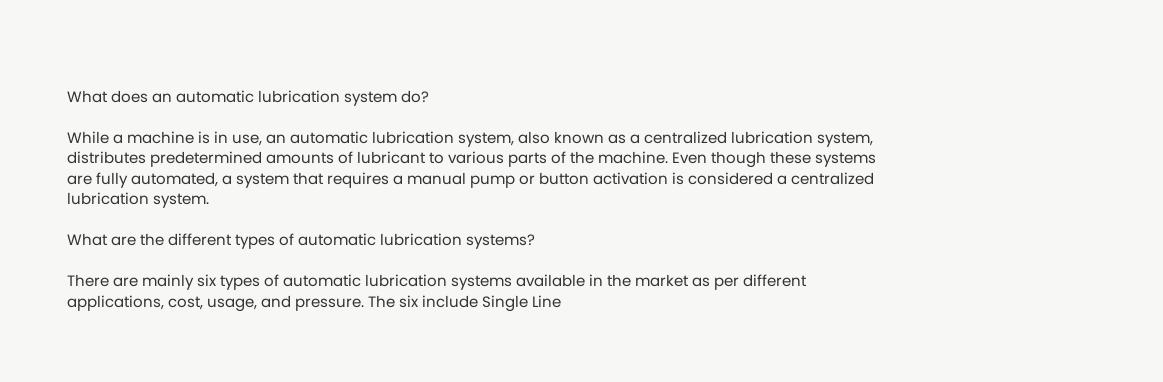What does an automatic lubrication system do?

While a machine is in use, an automatic lubrication system, also known as a centralized lubrication system, distributes predetermined amounts of lubricant to various parts of the machine. Even though these systems are fully automated, a system that requires a manual pump or button activation is considered a centralized lubrication system.

What are the different types of automatic lubrication systems?

There are mainly six types of automatic lubrication systems available in the market as per different applications, cost, usage, and pressure. The six include Single Line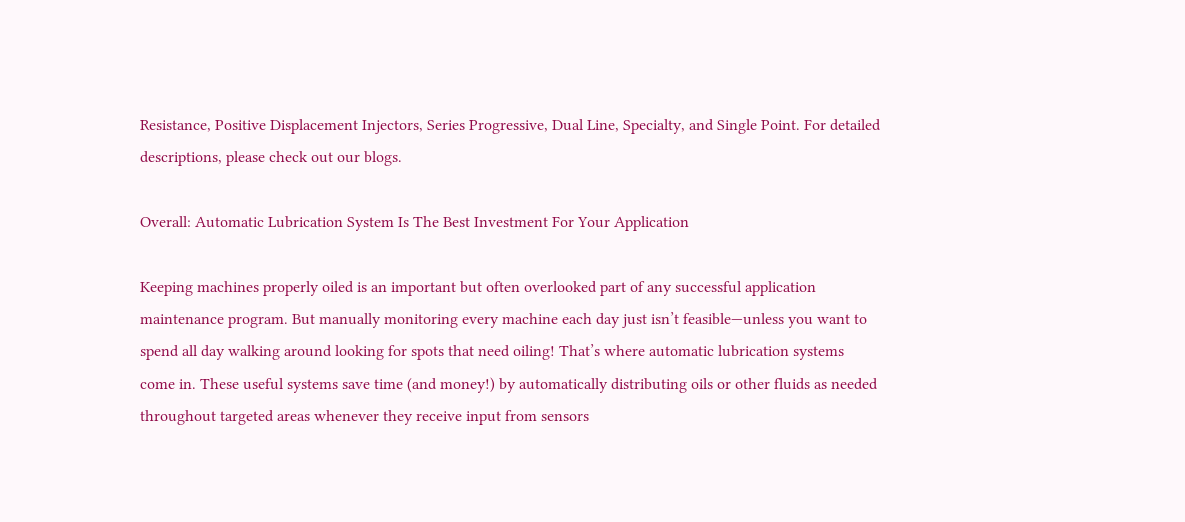Resistance, Positive Displacement Injectors, Series Progressive, Dual Line, Specialty, and Single Point. For detailed descriptions, please check out our blogs.

Overall: Automatic Lubrication System Is The Best Investment For Your Application

Keeping machines properly oiled is an important but often overlooked part of any successful application maintenance program. But manually monitoring every machine each day just isn’t feasible—unless you want to spend all day walking around looking for spots that need oiling! That’s where automatic lubrication systems come in. These useful systems save time (and money!) by automatically distributing oils or other fluids as needed throughout targeted areas whenever they receive input from sensors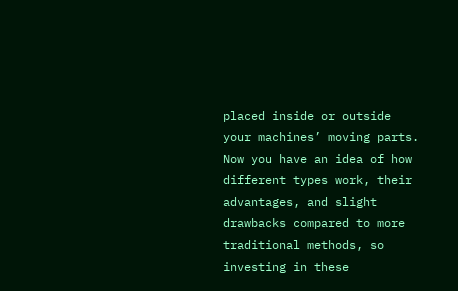placed inside or outside your machines’ moving parts. Now you have an idea of how different types work, their advantages, and slight drawbacks compared to more traditional methods, so investing in these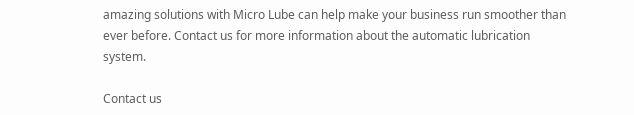amazing solutions with Micro Lube can help make your business run smoother than ever before. Contact us for more information about the automatic lubrication system.

Contact us